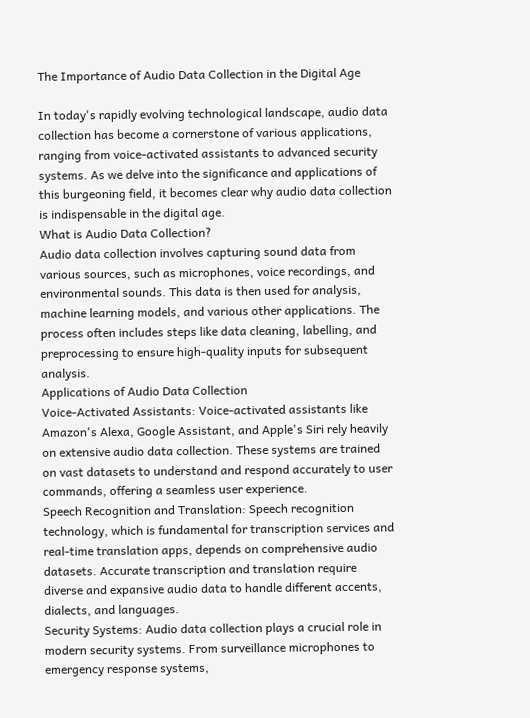The Importance of Audio Data Collection in the Digital Age

In today's rapidly evolving technological landscape, audio data collection has become a cornerstone of various applications, ranging from voice-activated assistants to advanced security systems. As we delve into the significance and applications of this burgeoning field, it becomes clear why audio data collection is indispensable in the digital age.
What is Audio Data Collection?
Audio data collection involves capturing sound data from various sources, such as microphones, voice recordings, and environmental sounds. This data is then used for analysis, machine learning models, and various other applications. The process often includes steps like data cleaning, labelling, and preprocessing to ensure high-quality inputs for subsequent analysis.
Applications of Audio Data Collection
Voice-Activated Assistants: Voice-activated assistants like Amazon's Alexa, Google Assistant, and Apple's Siri rely heavily on extensive audio data collection. These systems are trained on vast datasets to understand and respond accurately to user commands, offering a seamless user experience.
Speech Recognition and Translation: Speech recognition technology, which is fundamental for transcription services and real-time translation apps, depends on comprehensive audio datasets. Accurate transcription and translation require diverse and expansive audio data to handle different accents, dialects, and languages.
Security Systems: Audio data collection plays a crucial role in modern security systems. From surveillance microphones to emergency response systems,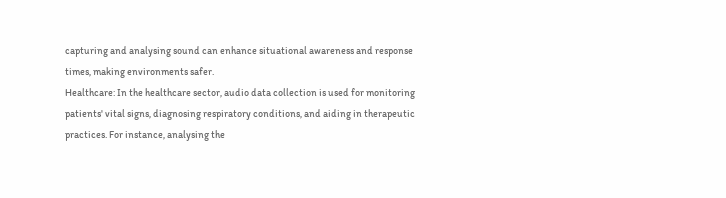capturing and analysing sound can enhance situational awareness and response times, making environments safer.
Healthcare: In the healthcare sector, audio data collection is used for monitoring patients' vital signs, diagnosing respiratory conditions, and aiding in therapeutic practices. For instance, analysing the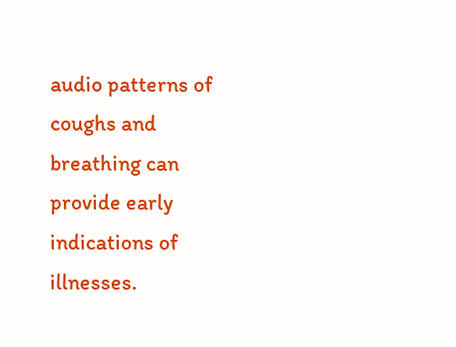audio patterns of coughs and breathing can provide early indications of illnesses.